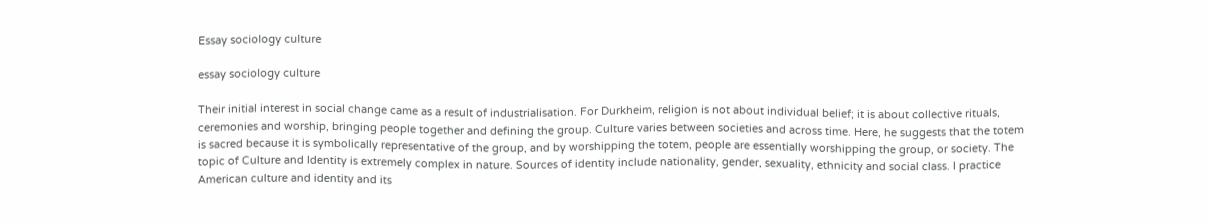Essay sociology culture

essay sociology culture

Their initial interest in social change came as a result of industrialisation. For Durkheim, religion is not about individual belief; it is about collective rituals, ceremonies and worship, bringing people together and defining the group. Culture varies between societies and across time. Here, he suggests that the totem is sacred because it is symbolically representative of the group, and by worshipping the totem, people are essentially worshipping the group, or society. The topic of Culture and Identity is extremely complex in nature. Sources of identity include nationality, gender, sexuality, ethnicity and social class. I practice American culture and identity and its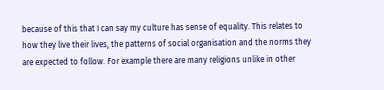because of this that I can say my culture has sense of equality. This relates to how they live their lives, the patterns of social organisation and the norms they are expected to follow. For example there are many religions unlike in other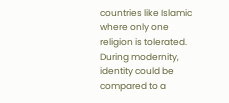countries like Islamic where only one religion is tolerated. During modernity, identity could be compared to a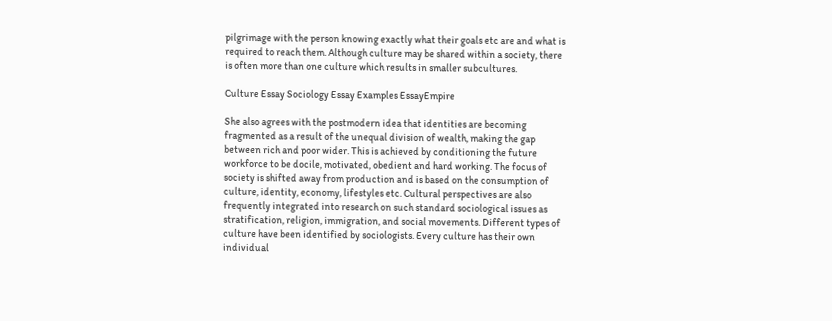pilgrimage with the person knowing exactly what their goals etc are and what is required to reach them. Although culture may be shared within a society, there is often more than one culture which results in smaller subcultures.

Culture Essay Sociology Essay Examples EssayEmpire

She also agrees with the postmodern idea that identities are becoming fragmented as a result of the unequal division of wealth, making the gap between rich and poor wider. This is achieved by conditioning the future workforce to be docile, motivated, obedient and hard working. The focus of society is shifted away from production and is based on the consumption of culture, identity, economy, lifestyles etc. Cultural perspectives are also frequently integrated into research on such standard sociological issues as stratification, religion, immigration, and social movements. Different types of culture have been identified by sociologists. Every culture has their own individual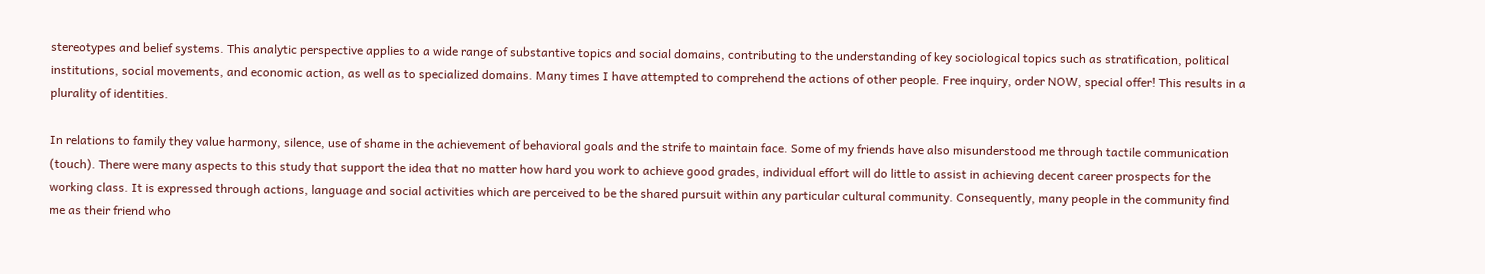stereotypes and belief systems. This analytic perspective applies to a wide range of substantive topics and social domains, contributing to the understanding of key sociological topics such as stratification, political institutions, social movements, and economic action, as well as to specialized domains. Many times I have attempted to comprehend the actions of other people. Free inquiry, order NOW, special offer! This results in a plurality of identities.

In relations to family they value harmony, silence, use of shame in the achievement of behavioral goals and the strife to maintain face. Some of my friends have also misunderstood me through tactile communication (touch). There were many aspects to this study that support the idea that no matter how hard you work to achieve good grades, individual effort will do little to assist in achieving decent career prospects for the working class. It is expressed through actions, language and social activities which are perceived to be the shared pursuit within any particular cultural community. Consequently, many people in the community find me as their friend who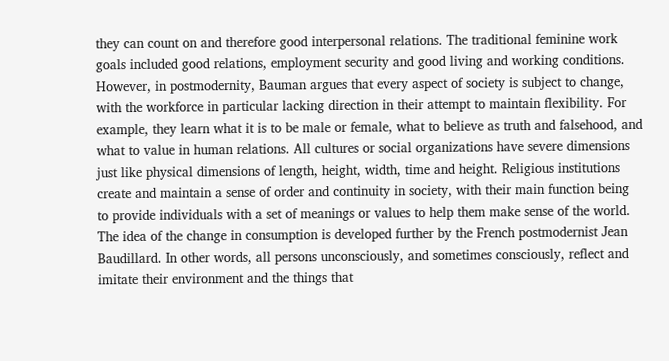they can count on and therefore good interpersonal relations. The traditional feminine work goals included good relations, employment security and good living and working conditions. However, in postmodernity, Bauman argues that every aspect of society is subject to change, with the workforce in particular lacking direction in their attempt to maintain flexibility. For example, they learn what it is to be male or female, what to believe as truth and falsehood, and what to value in human relations. All cultures or social organizations have severe dimensions just like physical dimensions of length, height, width, time and height. Religious institutions create and maintain a sense of order and continuity in society, with their main function being to provide individuals with a set of meanings or values to help them make sense of the world. The idea of the change in consumption is developed further by the French postmodernist Jean Baudillard. In other words, all persons unconsciously, and sometimes consciously, reflect and imitate their environment and the things that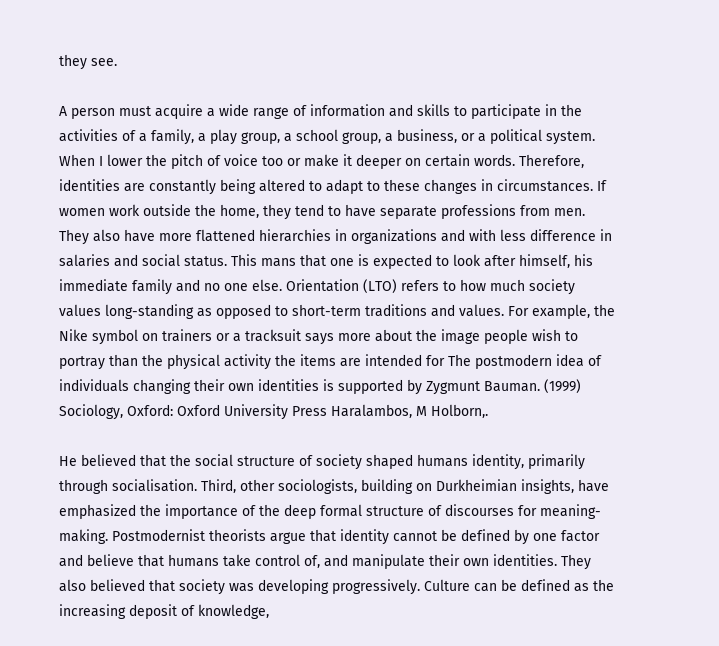they see.

A person must acquire a wide range of information and skills to participate in the activities of a family, a play group, a school group, a business, or a political system. When I lower the pitch of voice too or make it deeper on certain words. Therefore, identities are constantly being altered to adapt to these changes in circumstances. If women work outside the home, they tend to have separate professions from men. They also have more flattened hierarchies in organizations and with less difference in salaries and social status. This mans that one is expected to look after himself, his immediate family and no one else. Orientation (LTO) refers to how much society values long-standing as opposed to short-term traditions and values. For example, the Nike symbol on trainers or a tracksuit says more about the image people wish to portray than the physical activity the items are intended for The postmodern idea of individuals changing their own identities is supported by Zygmunt Bauman. (1999) Sociology, Oxford: Oxford University Press Haralambos, M Holborn,.

He believed that the social structure of society shaped humans identity, primarily through socialisation. Third, other sociologists, building on Durkheimian insights, have emphasized the importance of the deep formal structure of discourses for meaning-making. Postmodernist theorists argue that identity cannot be defined by one factor and believe that humans take control of, and manipulate their own identities. They also believed that society was developing progressively. Culture can be defined as the increasing deposit of knowledge,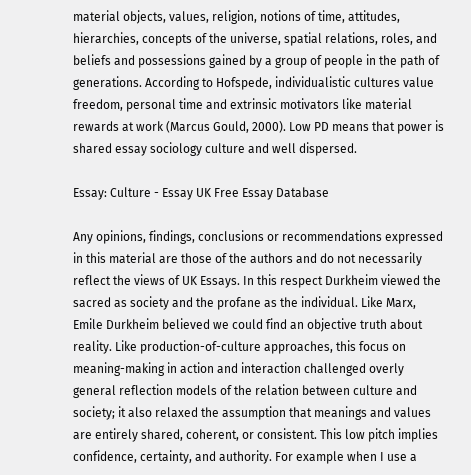material objects, values, religion, notions of time, attitudes, hierarchies, concepts of the universe, spatial relations, roles, and beliefs and possessions gained by a group of people in the path of generations. According to Hofspede, individualistic cultures value freedom, personal time and extrinsic motivators like material rewards at work (Marcus Gould, 2000). Low PD means that power is shared essay sociology culture and well dispersed.

Essay: Culture - Essay UK Free Essay Database

Any opinions, findings, conclusions or recommendations expressed in this material are those of the authors and do not necessarily reflect the views of UK Essays. In this respect Durkheim viewed the sacred as society and the profane as the individual. Like Marx, Emile Durkheim believed we could find an objective truth about reality. Like production-of-culture approaches, this focus on meaning-making in action and interaction challenged overly general reflection models of the relation between culture and society; it also relaxed the assumption that meanings and values are entirely shared, coherent, or consistent. This low pitch implies confidence, certainty, and authority. For example when I use a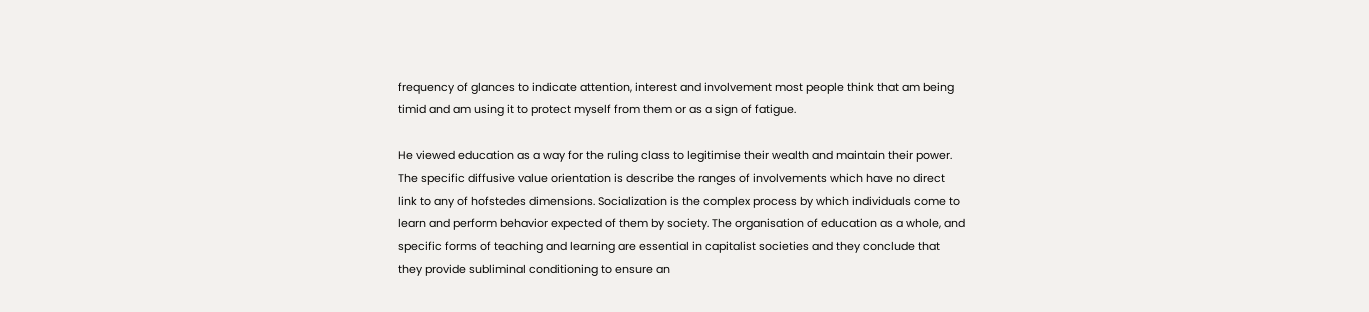frequency of glances to indicate attention, interest and involvement most people think that am being timid and am using it to protect myself from them or as a sign of fatigue.

He viewed education as a way for the ruling class to legitimise their wealth and maintain their power. The specific diffusive value orientation is describe the ranges of involvements which have no direct link to any of hofstedes dimensions. Socialization is the complex process by which individuals come to learn and perform behavior expected of them by society. The organisation of education as a whole, and specific forms of teaching and learning are essential in capitalist societies and they conclude that they provide subliminal conditioning to ensure an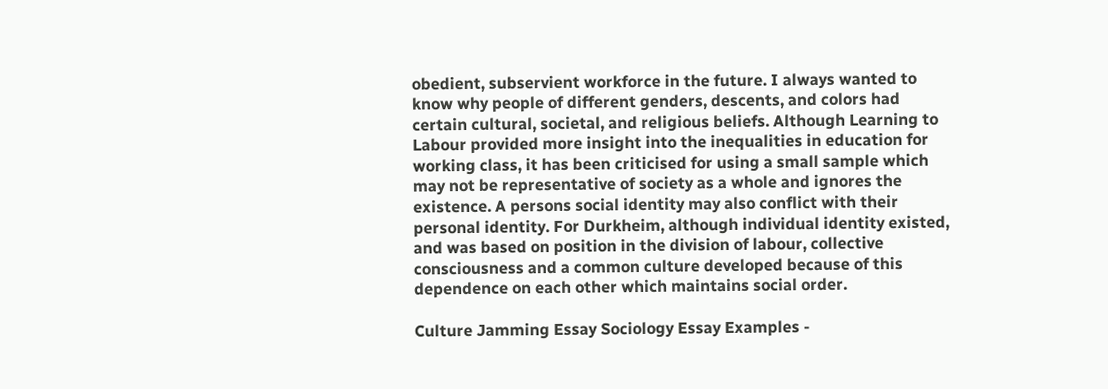obedient, subservient workforce in the future. I always wanted to know why people of different genders, descents, and colors had certain cultural, societal, and religious beliefs. Although Learning to Labour provided more insight into the inequalities in education for working class, it has been criticised for using a small sample which may not be representative of society as a whole and ignores the existence. A persons social identity may also conflict with their personal identity. For Durkheim, although individual identity existed, and was based on position in the division of labour, collective consciousness and a common culture developed because of this dependence on each other which maintains social order.

Culture Jamming Essay Sociology Essay Examples -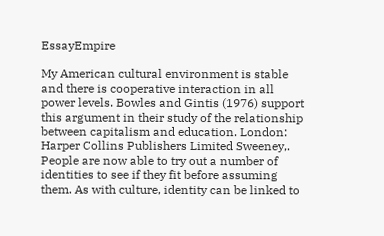EssayEmpire

My American cultural environment is stable and there is cooperative interaction in all power levels. Bowles and Gintis (1976) support this argument in their study of the relationship between capitalism and education. London: Harper Collins Publishers Limited Sweeney,. People are now able to try out a number of identities to see if they fit before assuming them. As with culture, identity can be linked to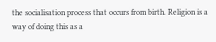the socialisation process that occurs from birth. Religion is a way of doing this as a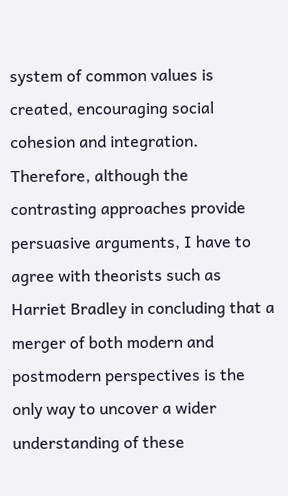system of common values is created, encouraging social cohesion and integration. Therefore, although the contrasting approaches provide persuasive arguments, I have to agree with theorists such as Harriet Bradley in concluding that a merger of both modern and postmodern perspectives is the only way to uncover a wider understanding of these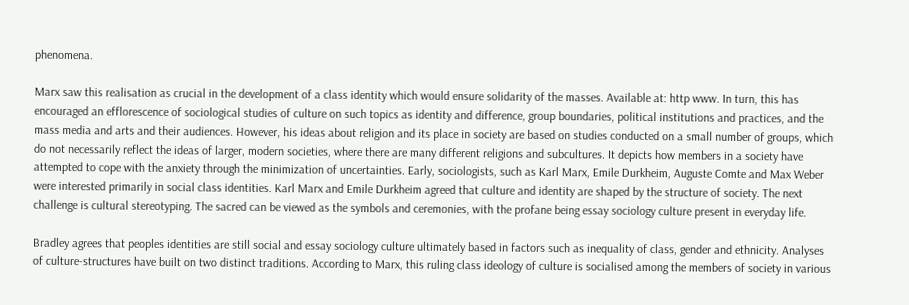phenomena.

Marx saw this realisation as crucial in the development of a class identity which would ensure solidarity of the masses. Available at: http www. In turn, this has encouraged an efflorescence of sociological studies of culture on such topics as identity and difference, group boundaries, political institutions and practices, and the mass media and arts and their audiences. However, his ideas about religion and its place in society are based on studies conducted on a small number of groups, which do not necessarily reflect the ideas of larger, modern societies, where there are many different religions and subcultures. It depicts how members in a society have attempted to cope with the anxiety through the minimization of uncertainties. Early, sociologists, such as Karl Marx, Emile Durkheim, Auguste Comte and Max Weber were interested primarily in social class identities. Karl Marx and Emile Durkheim agreed that culture and identity are shaped by the structure of society. The next challenge is cultural stereotyping. The sacred can be viewed as the symbols and ceremonies, with the profane being essay sociology culture present in everyday life.

Bradley agrees that peoples identities are still social and essay sociology culture ultimately based in factors such as inequality of class, gender and ethnicity. Analyses of culture-structures have built on two distinct traditions. According to Marx, this ruling class ideology of culture is socialised among the members of society in various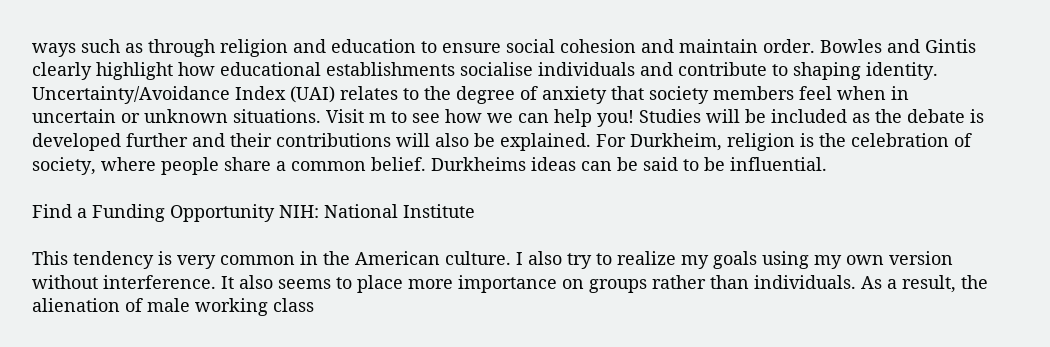ways such as through religion and education to ensure social cohesion and maintain order. Bowles and Gintis clearly highlight how educational establishments socialise individuals and contribute to shaping identity. Uncertainty/Avoidance Index (UAI) relates to the degree of anxiety that society members feel when in uncertain or unknown situations. Visit m to see how we can help you! Studies will be included as the debate is developed further and their contributions will also be explained. For Durkheim, religion is the celebration of society, where people share a common belief. Durkheims ideas can be said to be influential.

Find a Funding Opportunity NIH: National Institute

This tendency is very common in the American culture. I also try to realize my goals using my own version without interference. It also seems to place more importance on groups rather than individuals. As a result, the alienation of male working class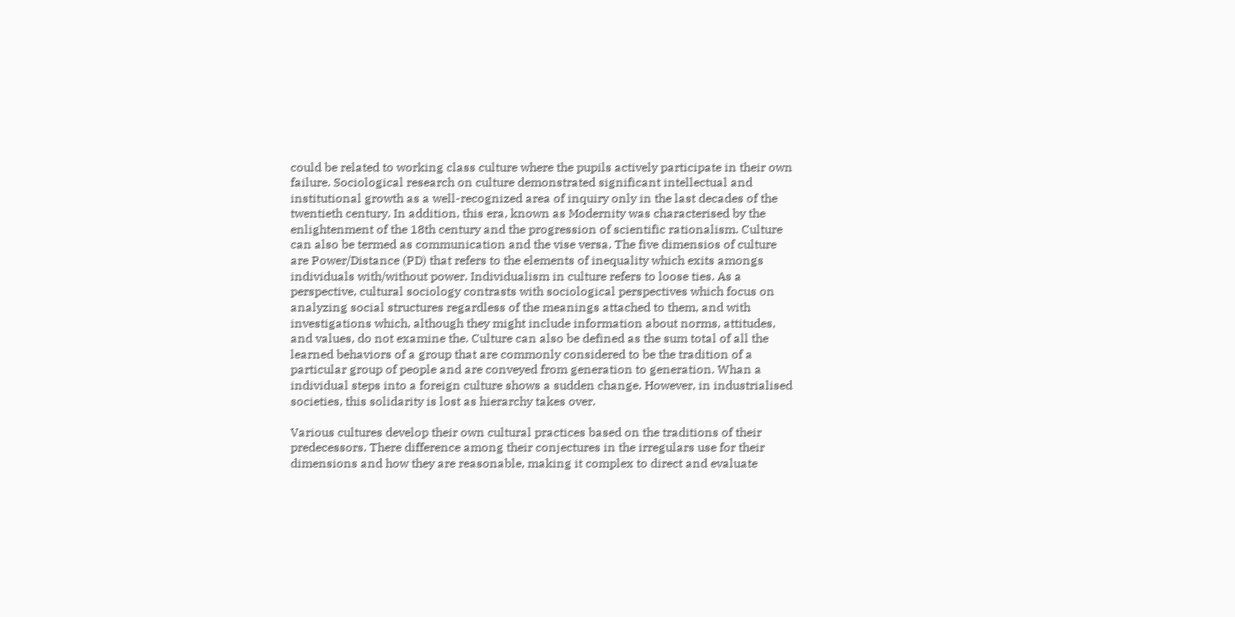could be related to working class culture where the pupils actively participate in their own failure. Sociological research on culture demonstrated significant intellectual and institutional growth as a well-recognized area of inquiry only in the last decades of the twentieth century. In addition, this era, known as Modernity was characterised by the enlightenment of the 18th century and the progression of scientific rationalism. Culture can also be termed as communication and the vise versa. The five dimensios of culture are Power/Distance (PD) that refers to the elements of inequality which exits amongs individuals with/without power. Individualism in culture refers to loose ties. As a perspective, cultural sociology contrasts with sociological perspectives which focus on analyzing social structures regardless of the meanings attached to them, and with investigations which, although they might include information about norms, attitudes, and values, do not examine the. Culture can also be defined as the sum total of all the learned behaviors of a group that are commonly considered to be the tradition of a particular group of people and are conveyed from generation to generation. Whan a individual steps into a foreign culture shows a sudden change. However, in industrialised societies, this solidarity is lost as hierarchy takes over.

Various cultures develop their own cultural practices based on the traditions of their predecessors. There difference among their conjectures in the irregulars use for their dimensions and how they are reasonable, making it complex to direct and evaluate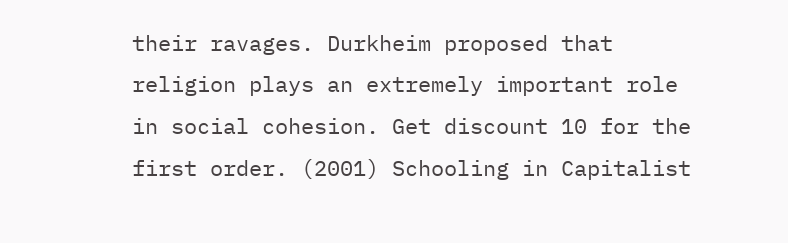their ravages. Durkheim proposed that religion plays an extremely important role in social cohesion. Get discount 10 for the first order. (2001) Schooling in Capitalist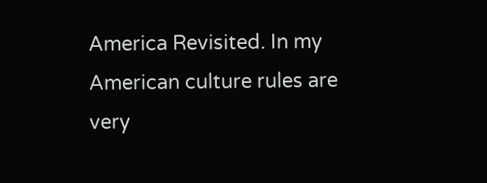America Revisited. In my American culture rules are very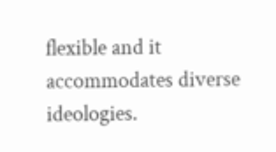flexible and it accommodates diverse ideologies.